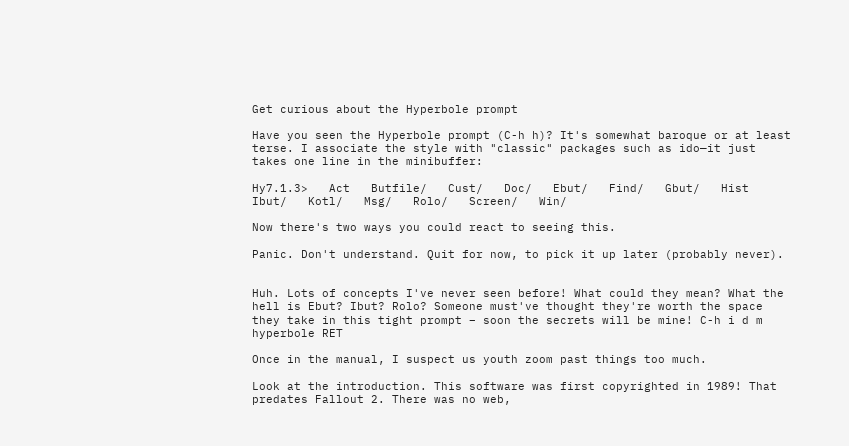Get curious about the Hyperbole prompt

Have you seen the Hyperbole prompt (C-h h)? It's somewhat baroque or at least terse. I associate the style with "classic" packages such as ido—it just takes one line in the minibuffer:

Hy7.1.3>   Act   Butfile/   Cust/   Doc/   Ebut/   Find/   Gbut/   Hist   Ibut/   Kotl/   Msg/   Rolo/   Screen/   Win/

Now there's two ways you could react to seeing this.

Panic. Don't understand. Quit for now, to pick it up later (probably never).


Huh. Lots of concepts I've never seen before! What could they mean? What the hell is Ebut? Ibut? Rolo? Someone must've thought they're worth the space they take in this tight prompt – soon the secrets will be mine! C-h i d m hyperbole RET

Once in the manual, I suspect us youth zoom past things too much.

Look at the introduction. This software was first copyrighted in 1989! That predates Fallout 2. There was no web,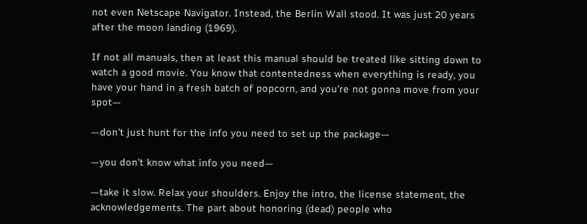not even Netscape Navigator. Instead, the Berlin Wall stood. It was just 20 years after the moon landing (1969).

If not all manuals, then at least this manual should be treated like sitting down to watch a good movie. You know that contentedness when everything is ready, you have your hand in a fresh batch of popcorn, and you're not gonna move from your spot—

—don't just hunt for the info you need to set up the package—

—you don't know what info you need—

—take it slow. Relax your shoulders. Enjoy the intro, the license statement, the acknowledgements. The part about honoring (dead) people who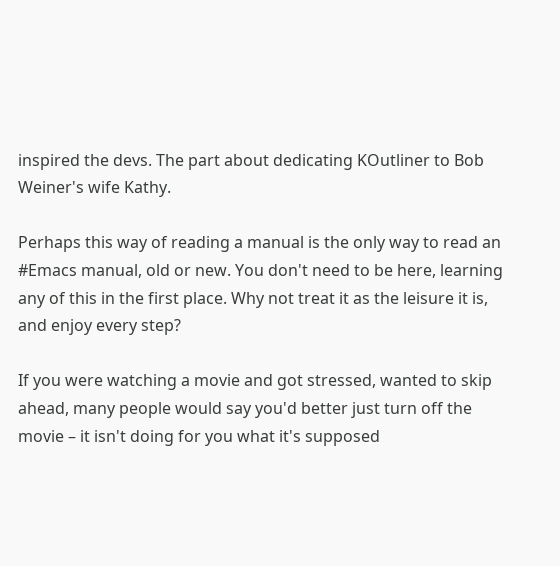inspired the devs. The part about dedicating KOutliner to Bob Weiner's wife Kathy.

Perhaps this way of reading a manual is the only way to read an #Emacs manual, old or new. You don't need to be here, learning any of this in the first place. Why not treat it as the leisure it is, and enjoy every step?

If you were watching a movie and got stressed, wanted to skip ahead, many people would say you'd better just turn off the movie – it isn't doing for you what it's supposed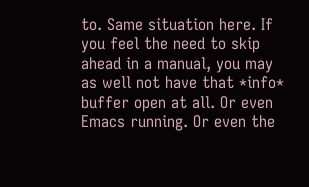to. Same situation here. If you feel the need to skip ahead in a manual, you may as well not have that *info* buffer open at all. Or even Emacs running. Or even the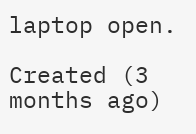laptop open.

Created (3 months ago)